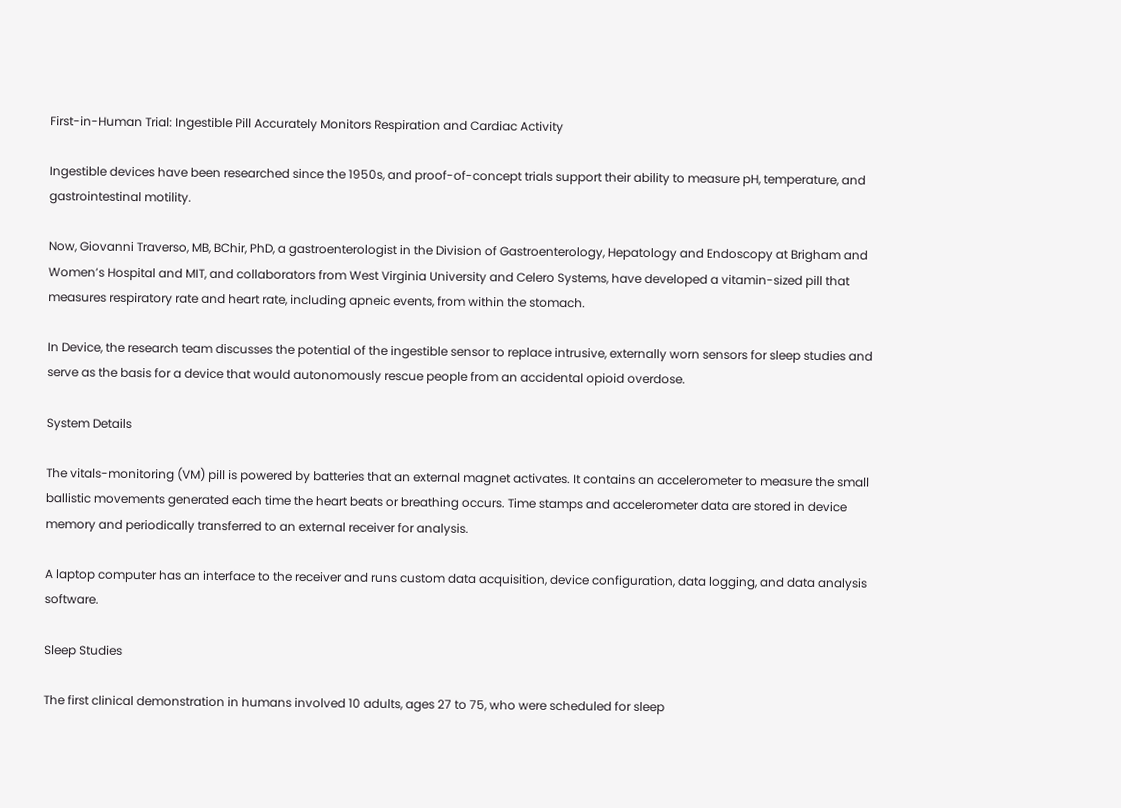First-in-Human Trial: Ingestible Pill Accurately Monitors Respiration and Cardiac Activity

Ingestible devices have been researched since the 1950s, and proof-of-concept trials support their ability to measure pH, temperature, and gastrointestinal motility.

Now, Giovanni Traverso, MB, BChir, PhD, a gastroenterologist in the Division of Gastroenterology, Hepatology and Endoscopy at Brigham and Women’s Hospital and MIT, and collaborators from West Virginia University and Celero Systems, have developed a vitamin-sized pill that measures respiratory rate and heart rate, including apneic events, from within the stomach.

In Device, the research team discusses the potential of the ingestible sensor to replace intrusive, externally worn sensors for sleep studies and serve as the basis for a device that would autonomously rescue people from an accidental opioid overdose.

System Details

The vitals-monitoring (VM) pill is powered by batteries that an external magnet activates. It contains an accelerometer to measure the small ballistic movements generated each time the heart beats or breathing occurs. Time stamps and accelerometer data are stored in device memory and periodically transferred to an external receiver for analysis.

A laptop computer has an interface to the receiver and runs custom data acquisition, device configuration, data logging, and data analysis software.

Sleep Studies

The first clinical demonstration in humans involved 10 adults, ages 27 to 75, who were scheduled for sleep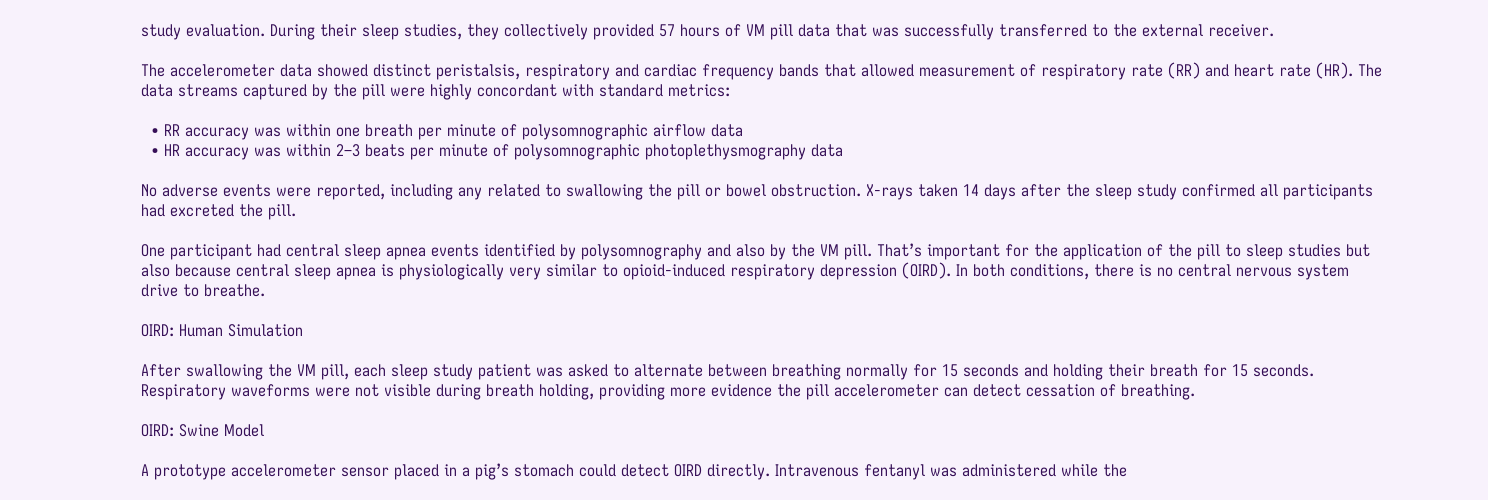study evaluation. During their sleep studies, they collectively provided 57 hours of VM pill data that was successfully transferred to the external receiver.

The accelerometer data showed distinct peristalsis, respiratory and cardiac frequency bands that allowed measurement of respiratory rate (RR) and heart rate (HR). The data streams captured by the pill were highly concordant with standard metrics:

  • RR accuracy was within one breath per minute of polysomnographic airflow data
  • HR accuracy was within 2–3 beats per minute of polysomnographic photoplethysmography data

No adverse events were reported, including any related to swallowing the pill or bowel obstruction. X-rays taken 14 days after the sleep study confirmed all participants had excreted the pill.

One participant had central sleep apnea events identified by polysomnography and also by the VM pill. That’s important for the application of the pill to sleep studies but also because central sleep apnea is physiologically very similar to opioid-induced respiratory depression (OIRD). In both conditions, there is no central nervous system drive to breathe.

OIRD: Human Simulation

After swallowing the VM pill, each sleep study patient was asked to alternate between breathing normally for 15 seconds and holding their breath for 15 seconds. Respiratory waveforms were not visible during breath holding, providing more evidence the pill accelerometer can detect cessation of breathing.

OIRD: Swine Model

A prototype accelerometer sensor placed in a pig’s stomach could detect OIRD directly. Intravenous fentanyl was administered while the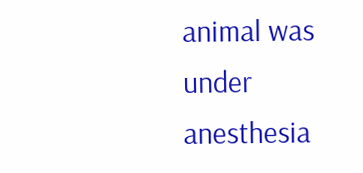animal was under anesthesia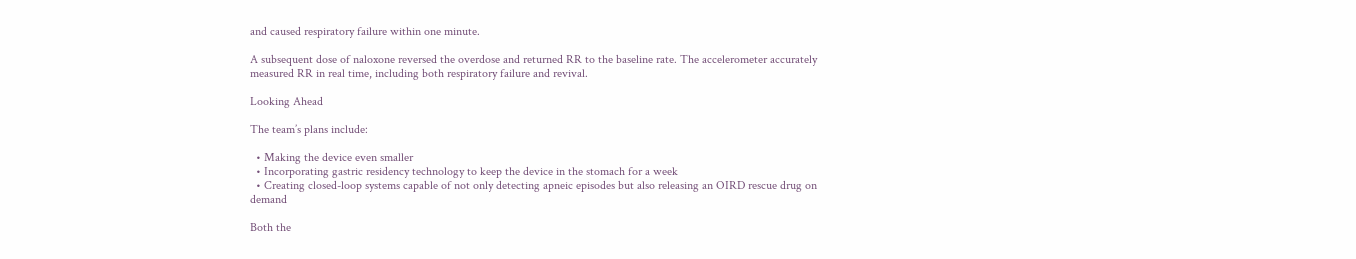and caused respiratory failure within one minute.

A subsequent dose of naloxone reversed the overdose and returned RR to the baseline rate. The accelerometer accurately measured RR in real time, including both respiratory failure and revival.

Looking Ahead

The team’s plans include:

  • Making the device even smaller
  • Incorporating gastric residency technology to keep the device in the stomach for a week
  • Creating closed-loop systems capable of not only detecting apneic episodes but also releasing an OIRD rescue drug on demand

Both the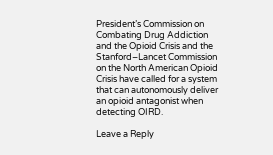President’s Commission on Combating Drug Addiction and the Opioid Crisis and the Stanford–Lancet Commission on the North American Opioid Crisis have called for a system that can autonomously deliver an opioid antagonist when detecting OIRD.

Leave a Reply